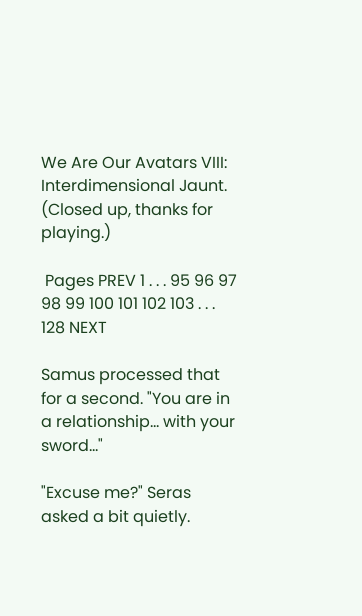We Are Our Avatars VIII: Interdimensional Jaunt. (Closed up, thanks for playing.)

 Pages PREV 1 . . . 95 96 97 98 99 100 101 102 103 . . . 128 NEXT

Samus processed that for a second. "You are in a relationship... with your sword..."

"Excuse me?" Seras asked a bit quietly.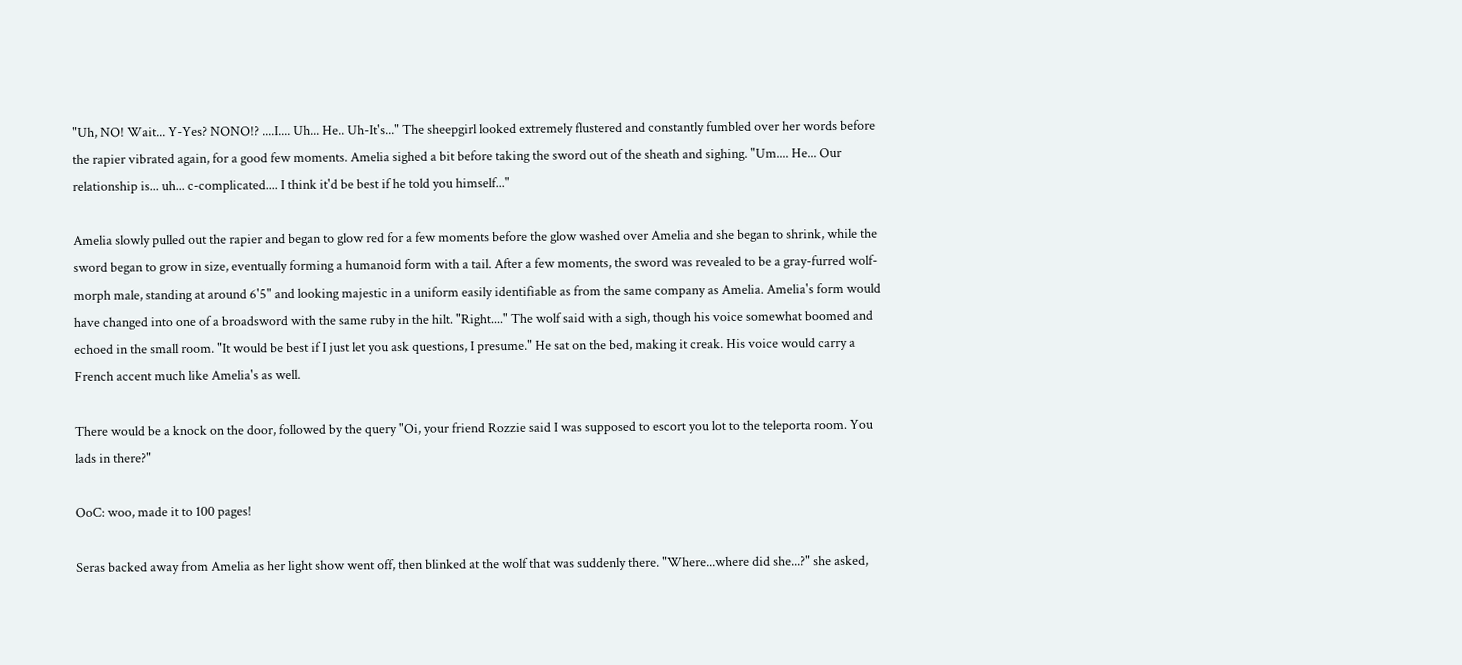"Uh, NO! Wait... Y-Yes? NONO!? ....I.... Uh... He.. Uh-It's..." The sheepgirl looked extremely flustered and constantly fumbled over her words before the rapier vibrated again, for a good few moments. Amelia sighed a bit before taking the sword out of the sheath and sighing. "Um.... He... Our relationship is... uh... c-complicated.... I think it'd be best if he told you himself..."

Amelia slowly pulled out the rapier and began to glow red for a few moments before the glow washed over Amelia and she began to shrink, while the sword began to grow in size, eventually forming a humanoid form with a tail. After a few moments, the sword was revealed to be a gray-furred wolf-morph male, standing at around 6'5" and looking majestic in a uniform easily identifiable as from the same company as Amelia. Amelia's form would have changed into one of a broadsword with the same ruby in the hilt. "Right...." The wolf said with a sigh, though his voice somewhat boomed and echoed in the small room. "It would be best if I just let you ask questions, I presume." He sat on the bed, making it creak. His voice would carry a French accent much like Amelia's as well.

There would be a knock on the door, followed by the query "Oi, your friend Rozzie said I was supposed to escort you lot to the teleporta room. You lads in there?"

OoC: woo, made it to 100 pages!

Seras backed away from Amelia as her light show went off, then blinked at the wolf that was suddenly there. "Where...where did she...?" she asked,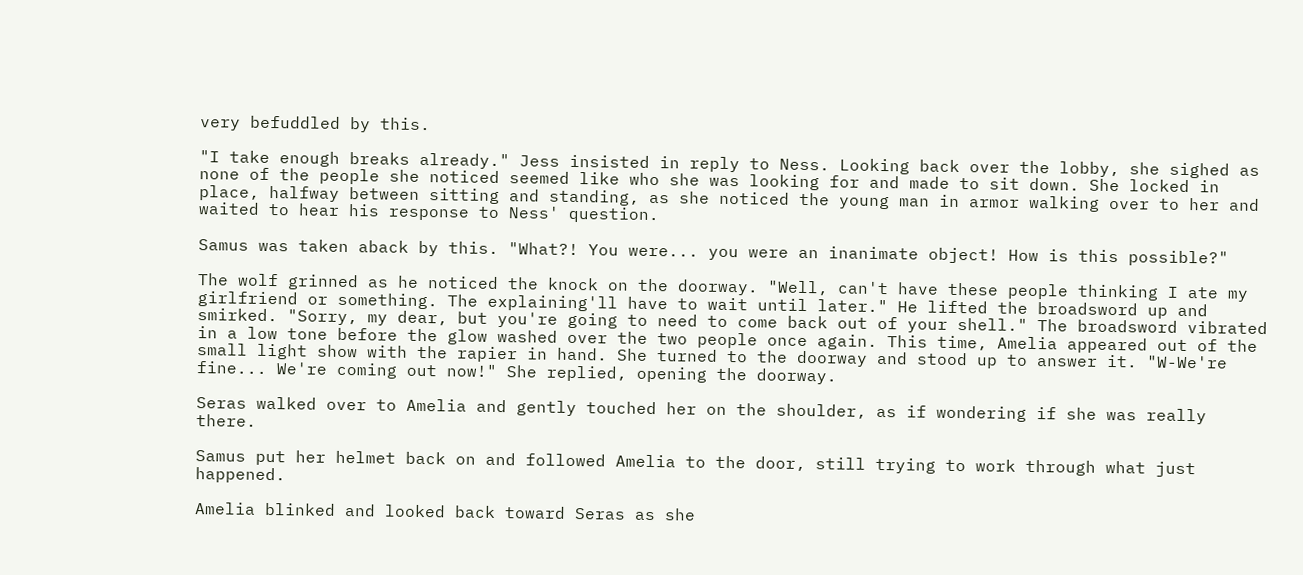very befuddled by this.

"I take enough breaks already." Jess insisted in reply to Ness. Looking back over the lobby, she sighed as none of the people she noticed seemed like who she was looking for and made to sit down. She locked in place, halfway between sitting and standing, as she noticed the young man in armor walking over to her and waited to hear his response to Ness' question.

Samus was taken aback by this. "What?! You were... you were an inanimate object! How is this possible?"

The wolf grinned as he noticed the knock on the doorway. "Well, can't have these people thinking I ate my girlfriend or something. The explaining'll have to wait until later." He lifted the broadsword up and smirked. "Sorry, my dear, but you're going to need to come back out of your shell." The broadsword vibrated in a low tone before the glow washed over the two people once again. This time, Amelia appeared out of the small light show with the rapier in hand. She turned to the doorway and stood up to answer it. "W-We're fine... We're coming out now!" She replied, opening the doorway.

Seras walked over to Amelia and gently touched her on the shoulder, as if wondering if she was really there.

Samus put her helmet back on and followed Amelia to the door, still trying to work through what just happened.

Amelia blinked and looked back toward Seras as she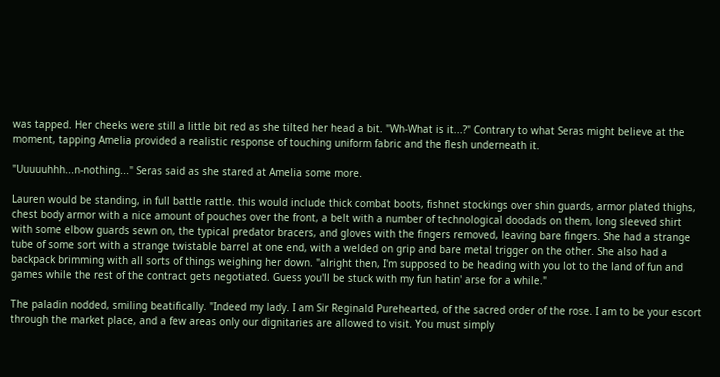was tapped. Her cheeks were still a little bit red as she tilted her head a bit. "Wh-What is it...?" Contrary to what Seras might believe at the moment, tapping Amelia provided a realistic response of touching uniform fabric and the flesh underneath it.

"Uuuuuhhh...n-nothing..." Seras said as she stared at Amelia some more.

Lauren would be standing, in full battle rattle. this would include thick combat boots, fishnet stockings over shin guards, armor plated thighs, chest body armor with a nice amount of pouches over the front, a belt with a number of technological doodads on them, long sleeved shirt with some elbow guards sewn on, the typical predator bracers, and gloves with the fingers removed, leaving bare fingers. She had a strange tube of some sort with a strange twistable barrel at one end, with a welded on grip and bare metal trigger on the other. She also had a backpack brimming with all sorts of things weighing her down. "alright then, I'm supposed to be heading with you lot to the land of fun and games while the rest of the contract gets negotiated. Guess you'll be stuck with my fun hatin' arse for a while."

The paladin nodded, smiling beatifically. "Indeed my lady. I am Sir Reginald Purehearted, of the sacred order of the rose. I am to be your escort through the market place, and a few areas only our dignitaries are allowed to visit. You must simply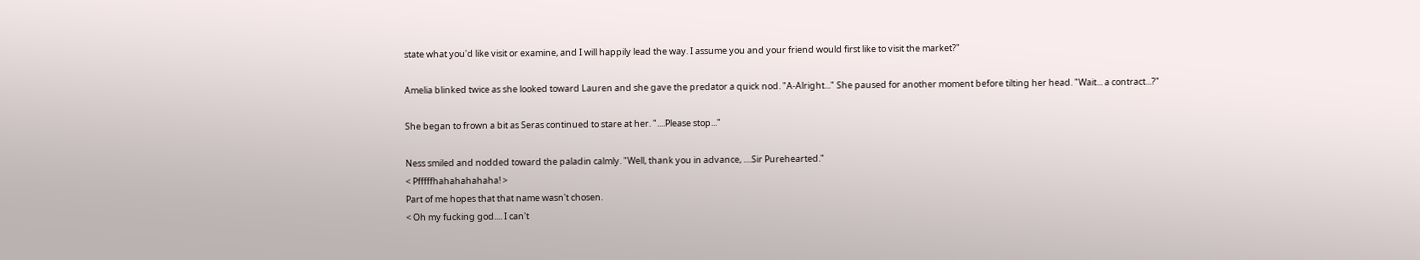state what you'd like visit or examine, and I will happily lead the way. I assume you and your friend would first like to visit the market?"

Amelia blinked twice as she looked toward Lauren and she gave the predator a quick nod. "A-Alright..." She paused for another moment before tilting her head. "Wait... a contract...?"

She began to frown a bit as Seras continued to stare at her. "....Please stop..."

Ness smiled and nodded toward the paladin calmly. "Well, thank you in advance, ....Sir Purehearted."
< Pfffffhahahahahaha! >
Part of me hopes that that name wasn't chosen.
< Oh my fucking god.... I can't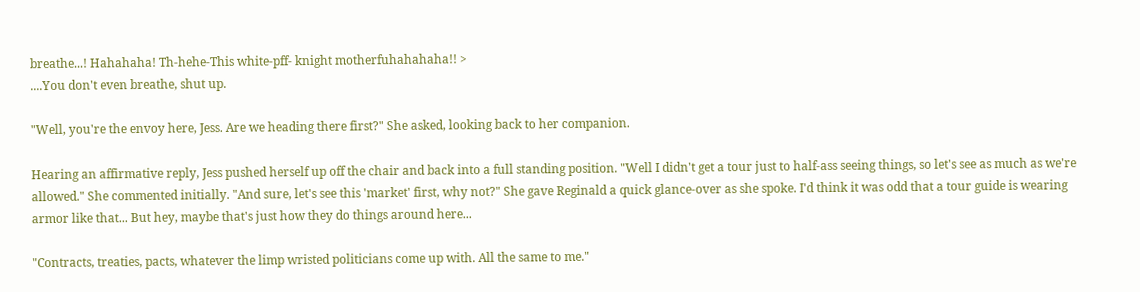breathe...! Hahahaha! Th-hehe-This white-pff- knight motherfuhahahaha!! >
....You don't even breathe, shut up.

"Well, you're the envoy here, Jess. Are we heading there first?" She asked, looking back to her companion.

Hearing an affirmative reply, Jess pushed herself up off the chair and back into a full standing position. "Well I didn't get a tour just to half-ass seeing things, so let's see as much as we're allowed." She commented initially. "And sure, let's see this 'market' first, why not?" She gave Reginald a quick glance-over as she spoke. I'd think it was odd that a tour guide is wearing armor like that... But hey, maybe that's just how they do things around here...

"Contracts, treaties, pacts, whatever the limp wristed politicians come up with. All the same to me."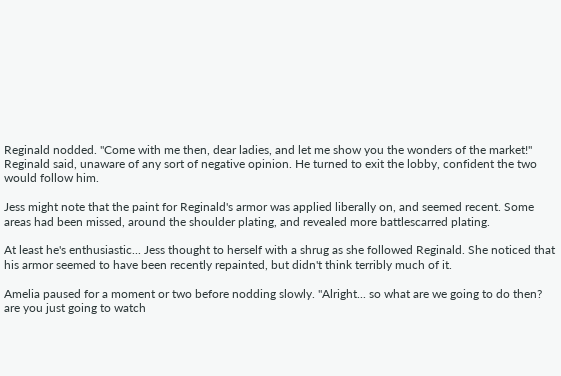Reginald nodded. "Come with me then, dear ladies, and let me show you the wonders of the market!" Reginald said, unaware of any sort of negative opinion. He turned to exit the lobby, confident the two would follow him.

Jess might note that the paint for Reginald's armor was applied liberally on, and seemed recent. Some areas had been missed, around the shoulder plating, and revealed more battlescarred plating.

At least he's enthusiastic... Jess thought to herself with a shrug as she followed Reginald. She noticed that his armor seemed to have been recently repainted, but didn't think terribly much of it.

Amelia paused for a moment or two before nodding slowly. "Alright... so what are we going to do then? are you just going to watch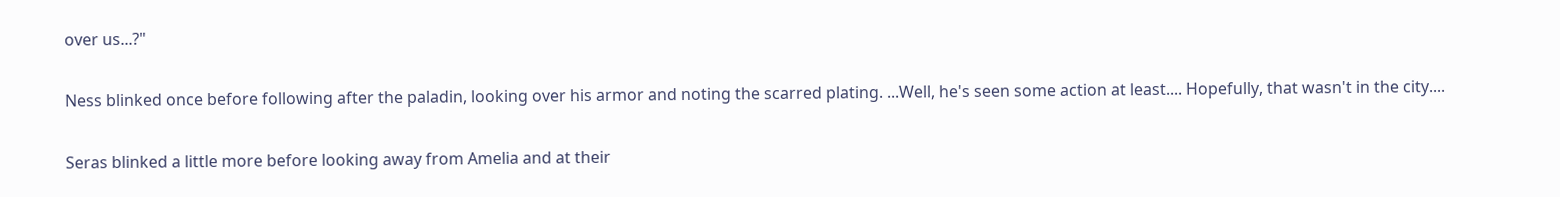over us...?"

Ness blinked once before following after the paladin, looking over his armor and noting the scarred plating. ...Well, he's seen some action at least.... Hopefully, that wasn't in the city....

Seras blinked a little more before looking away from Amelia and at their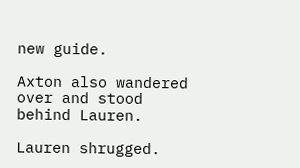new guide.

Axton also wandered over and stood behind Lauren.

Lauren shrugged.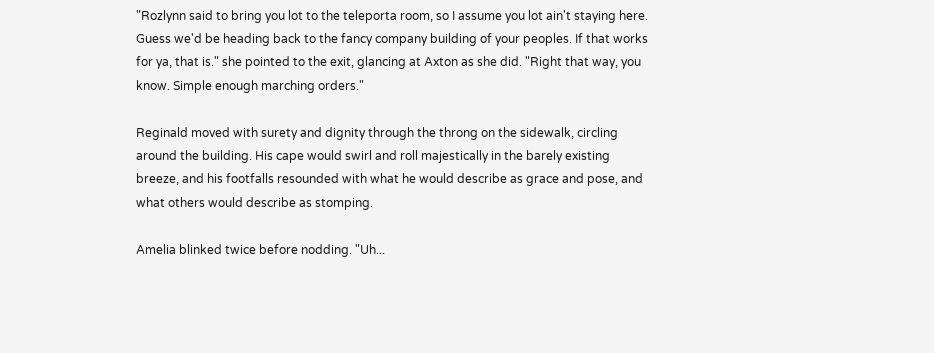"Rozlynn said to bring you lot to the teleporta room, so I assume you lot ain't staying here. Guess we'd be heading back to the fancy company building of your peoples. If that works for ya, that is." she pointed to the exit, glancing at Axton as she did. "Right that way, you know. Simple enough marching orders."

Reginald moved with surety and dignity through the throng on the sidewalk, circling around the building. His cape would swirl and roll majestically in the barely existing breeze, and his footfalls resounded with what he would describe as grace and pose, and what others would describe as stomping.

Amelia blinked twice before nodding. "Uh...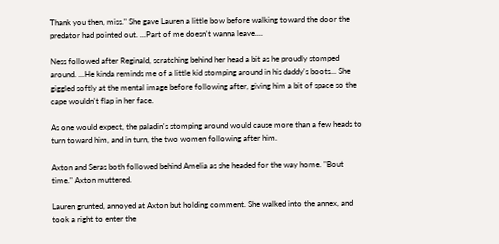Thank you then, miss." She gave Lauren a little bow before walking toward the door the predator had pointed out. ...Part of me doesn't wanna leave....

Ness followed after Reginald, scratching behind her head a bit as he proudly stomped around. ...He kinda reminds me of a little kid stomping around in his daddy's boots... She giggled softly at the mental image before following after, giving him a bit of space so the cape wouldn't flap in her face.

As one would expect, the paladin's stomping around would cause more than a few heads to turn toward him, and in turn, the two women following after him.

Axton and Seras both followed behind Amelia as she headed for the way home. "Bout time." Axton muttered.

Lauren grunted, annoyed at Axton but holding comment. She walked into the annex, and took a right to enter the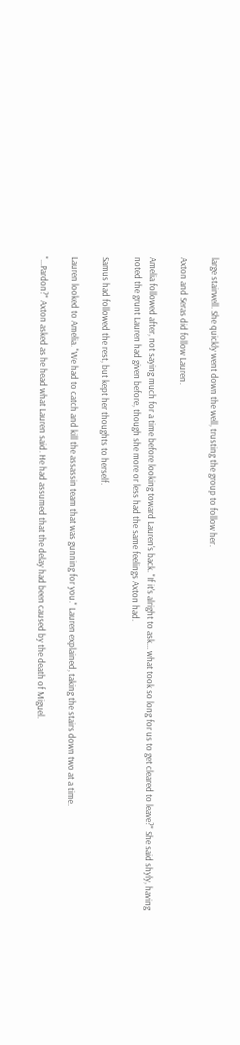large stairwell. She quickly went down the well, trusting the group to follow her.

Axton and Seras did follow Lauren.

Amelia followed after, not saying much for a time before looking toward Lauren's back. "If it's alright to ask... what took so long for us to get cleared to leave?" She said shyly, having noted the grunt Lauren had given before, though she more or less had the same feelings Axton had.

Samus had followed the rest, but kept her thoughts to herself.

Lauren looked to Amelia. "We had to catch and kill the assassin team that was gunning for you." Lauren explained, taking the stairs down two at a time.

"...Pardon?" Axton asked as he head what Lauren said. He had assumed that the delay had been caused by the death of Miguel.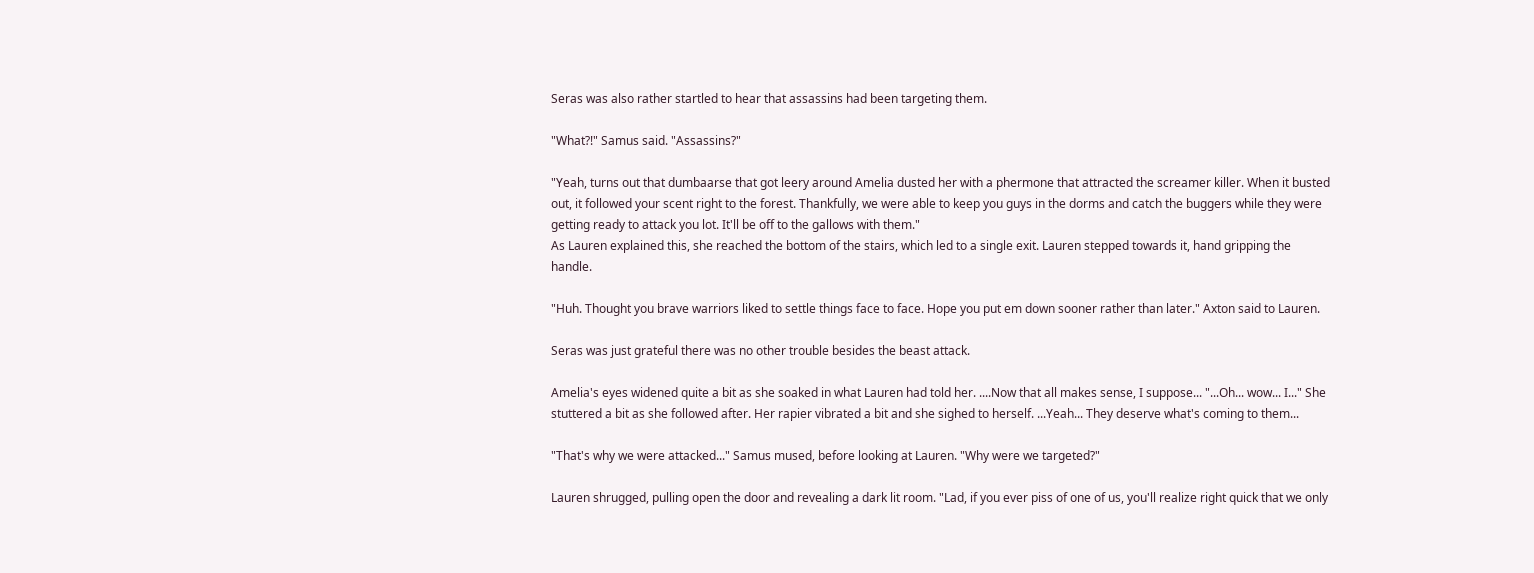Seras was also rather startled to hear that assassins had been targeting them.

"What?!" Samus said. "Assassins?"

"Yeah, turns out that dumbaarse that got leery around Amelia dusted her with a phermone that attracted the screamer killer. When it busted out, it followed your scent right to the forest. Thankfully, we were able to keep you guys in the dorms and catch the buggers while they were getting ready to attack you lot. It'll be off to the gallows with them."
As Lauren explained this, she reached the bottom of the stairs, which led to a single exit. Lauren stepped towards it, hand gripping the handle.

"Huh. Thought you brave warriors liked to settle things face to face. Hope you put em down sooner rather than later." Axton said to Lauren.

Seras was just grateful there was no other trouble besides the beast attack.

Amelia's eyes widened quite a bit as she soaked in what Lauren had told her. ....Now that all makes sense, I suppose... "...Oh... wow... I..." She stuttered a bit as she followed after. Her rapier vibrated a bit and she sighed to herself. ...Yeah... They deserve what's coming to them...

"That's why we were attacked..." Samus mused, before looking at Lauren. "Why were we targeted?"

Lauren shrugged, pulling open the door and revealing a dark lit room. "Lad, if you ever piss of one of us, you'll realize right quick that we only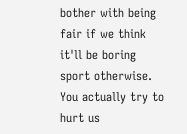bother with being fair if we think it'll be boring sport otherwise. You actually try to hurt us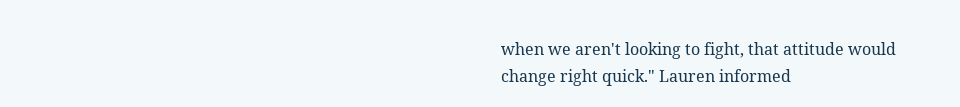when we aren't looking to fight, that attitude would change right quick." Lauren informed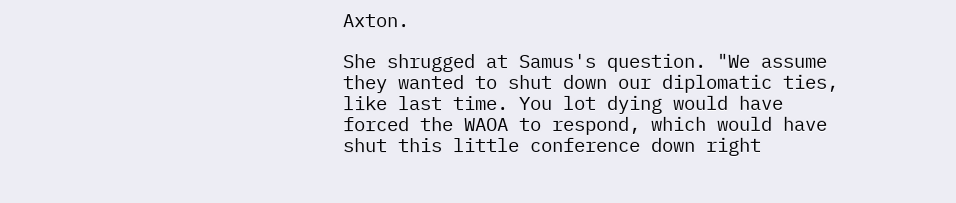Axton.

She shrugged at Samus's question. "We assume they wanted to shut down our diplomatic ties, like last time. You lot dying would have forced the WAOA to respond, which would have shut this little conference down right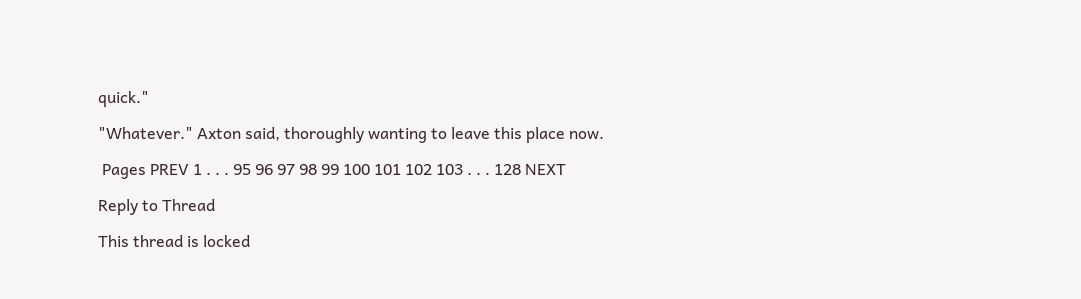quick."

"Whatever." Axton said, thoroughly wanting to leave this place now.

 Pages PREV 1 . . . 95 96 97 98 99 100 101 102 103 . . . 128 NEXT

Reply to Thread

This thread is locked